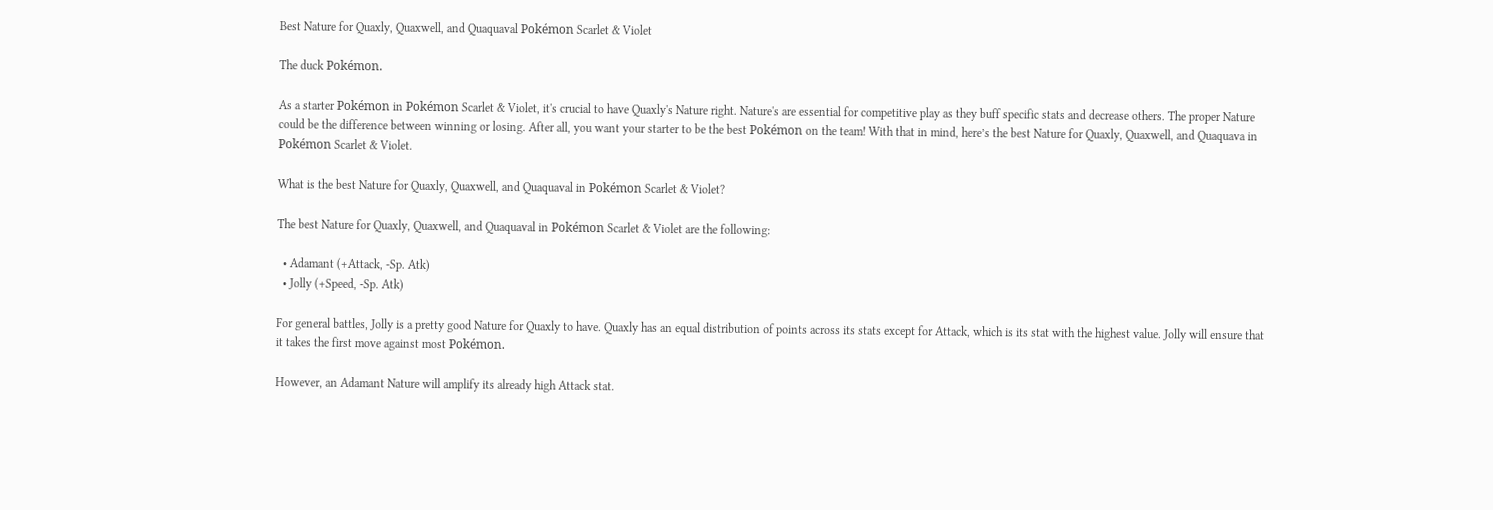Best Nature for Quaxly, Quaxwell, and Quaquaval Pokémon Scarlet & Violet

The duck Pokémon.

As a starter Pokémon in Pokémon Scarlet & Violet, it's crucial to have Quaxly's Nature right. Nature's are essential for competitive play as they buff specific stats and decrease others. The proper Nature could be the difference between winning or losing. After all, you want your starter to be the best Pokémon on the team! With that in mind, here’s the best Nature for Quaxly, Quaxwell, and Quaquava in Pokémon Scarlet & Violet.

What is the best Nature for Quaxly, Quaxwell, and Quaquaval in Pokémon Scarlet & Violet?

The best Nature for Quaxly, Quaxwell, and Quaquaval in Pokémon Scarlet & Violet are the following:

  • Adamant (+Attack, -Sp. Atk)
  • Jolly (+Speed, -Sp. Atk)

For general battles, Jolly is a pretty good Nature for Quaxly to have. Quaxly has an equal distribution of points across its stats except for Attack, which is its stat with the highest value. Jolly will ensure that it takes the first move against most Pokémon.

However, an Adamant Nature will amplify its already high Attack stat.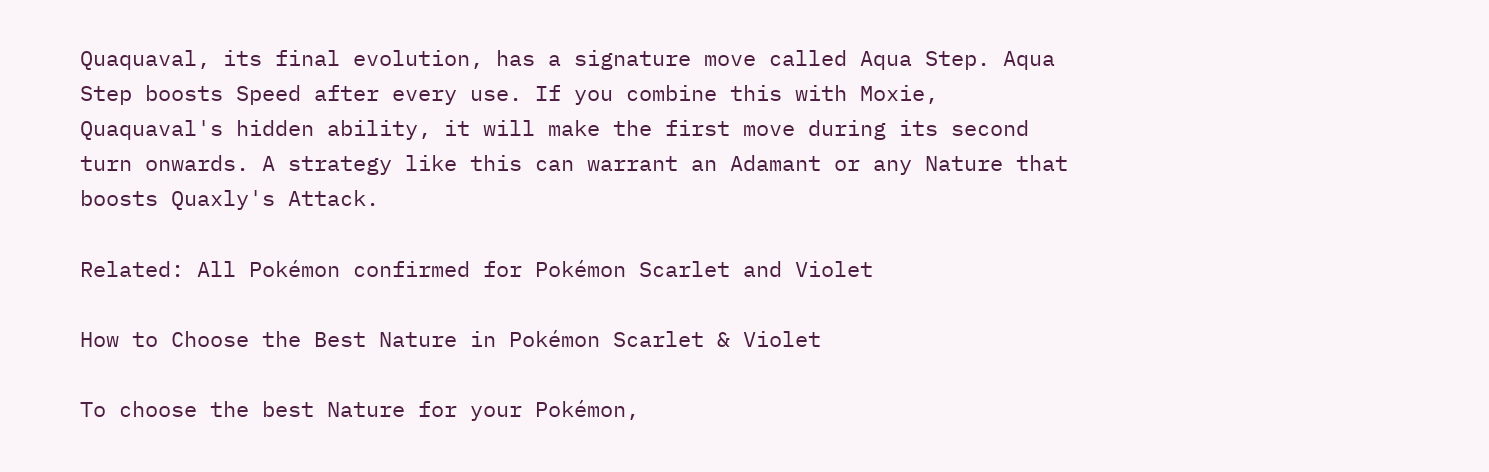Quaquaval, its final evolution, has a signature move called Aqua Step. Aqua Step boosts Speed after every use. If you combine this with Moxie, Quaquaval's hidden ability, it will make the first move during its second turn onwards. A strategy like this can warrant an Adamant or any Nature that boosts Quaxly's Attack.

Related: All Pokémon confirmed for Pokémon Scarlet and Violet

How to Choose the Best Nature in Pokémon Scarlet & Violet

To choose the best Nature for your Pokémon,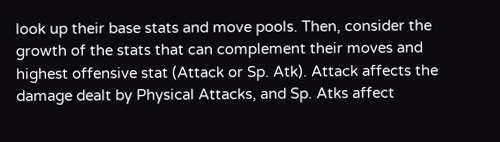look up their base stats and move pools. Then, consider the growth of the stats that can complement their moves and highest offensive stat (Attack or Sp. Atk). Attack affects the damage dealt by Physical Attacks, and Sp. Atks affect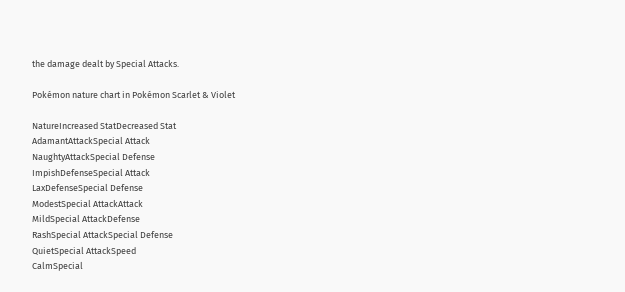the damage dealt by Special Attacks.

Pokémon nature chart in Pokémon Scarlet & Violet

NatureIncreased StatDecreased Stat
AdamantAttackSpecial Attack
NaughtyAttackSpecial Defense
ImpishDefenseSpecial Attack
LaxDefenseSpecial Defense
ModestSpecial AttackAttack
MildSpecial AttackDefense
RashSpecial AttackSpecial Defense
QuietSpecial AttackSpeed
CalmSpecial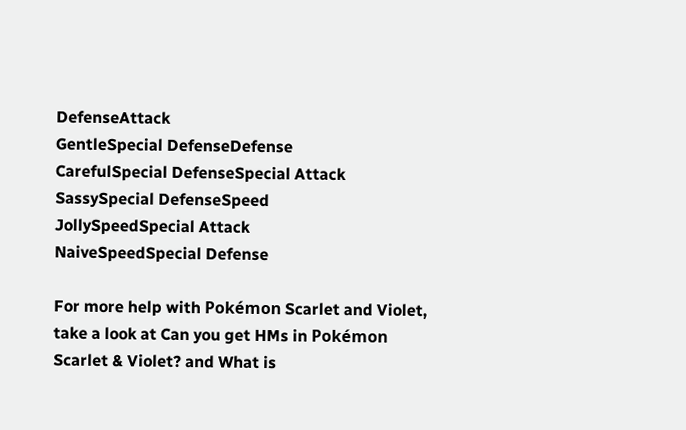DefenseAttack
GentleSpecial DefenseDefense
CarefulSpecial DefenseSpecial Attack
SassySpecial DefenseSpeed
JollySpeedSpecial Attack
NaiveSpeedSpecial Defense

For more help with Pokémon Scarlet and Violet, take a look at Can you get HMs in Pokémon Scarlet & Violet? and What is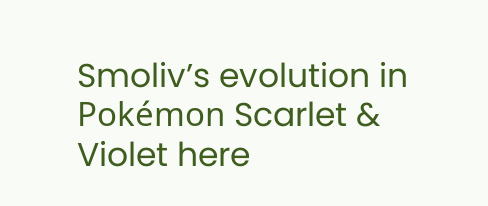Smoliv’s evolution in Pokémon Scarlet & Violet here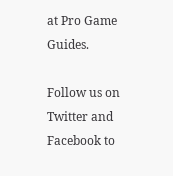at Pro Game Guides.

Follow us on Twitter and Facebook to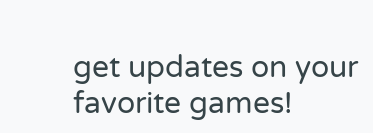get updates on your favorite games!